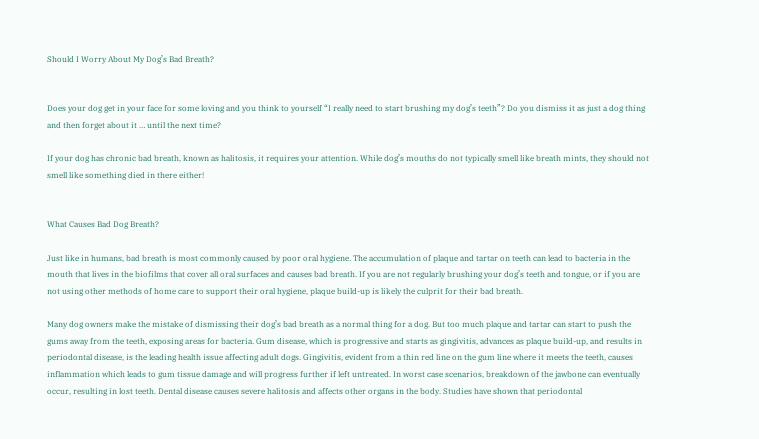Should I Worry About My Dog’s Bad Breath?


Does your dog get in your face for some loving and you think to yourself “I really need to start brushing my dog’s teeth”? Do you dismiss it as just a dog thing and then forget about it … until the next time?

If your dog has chronic bad breath, known as halitosis, it requires your attention. While dog’s mouths do not typically smell like breath mints, they should not smell like something died in there either!


What Causes Bad Dog Breath?

Just like in humans, bad breath is most commonly caused by poor oral hygiene. The accumulation of plaque and tartar on teeth can lead to bacteria in the mouth that lives in the biofilms that cover all oral surfaces and causes bad breath. If you are not regularly brushing your dog’s teeth and tongue, or if you are not using other methods of home care to support their oral hygiene, plaque build-up is likely the culprit for their bad breath.

Many dog owners make the mistake of dismissing their dog’s bad breath as a normal thing for a dog. But too much plaque and tartar can start to push the gums away from the teeth, exposing areas for bacteria. Gum disease, which is progressive and starts as gingivitis, advances as plaque build-up, and results in periodontal disease, is the leading health issue affecting adult dogs. Gingivitis, evident from a thin red line on the gum line where it meets the teeth, causes inflammation which leads to gum tissue damage and will progress further if left untreated. In worst case scenarios, breakdown of the jawbone can eventually occur, resulting in lost teeth. Dental disease causes severe halitosis and affects other organs in the body. Studies have shown that periodontal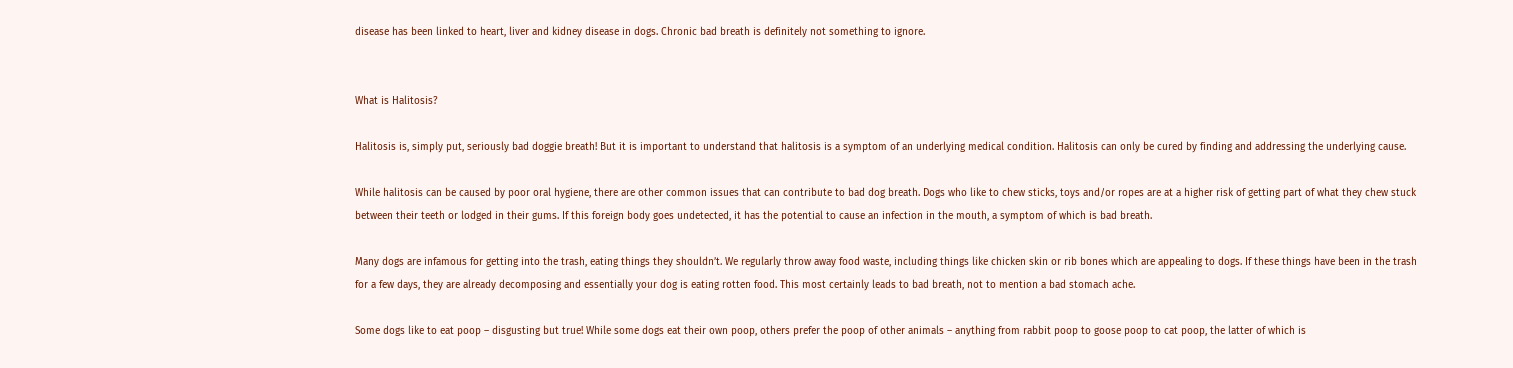disease has been linked to heart, liver and kidney disease in dogs. Chronic bad breath is definitely not something to ignore.


What is Halitosis?

Halitosis is, simply put, seriously bad doggie breath! But it is important to understand that halitosis is a symptom of an underlying medical condition. Halitosis can only be cured by finding and addressing the underlying cause.

While halitosis can be caused by poor oral hygiene, there are other common issues that can contribute to bad dog breath. Dogs who like to chew sticks, toys and/or ropes are at a higher risk of getting part of what they chew stuck between their teeth or lodged in their gums. If this foreign body goes undetected, it has the potential to cause an infection in the mouth, a symptom of which is bad breath.

Many dogs are infamous for getting into the trash, eating things they shouldn’t. We regularly throw away food waste, including things like chicken skin or rib bones which are appealing to dogs. If these things have been in the trash for a few days, they are already decomposing and essentially your dog is eating rotten food. This most certainly leads to bad breath, not to mention a bad stomach ache.

Some dogs like to eat poop – disgusting but true! While some dogs eat their own poop, others prefer the poop of other animals – anything from rabbit poop to goose poop to cat poop, the latter of which is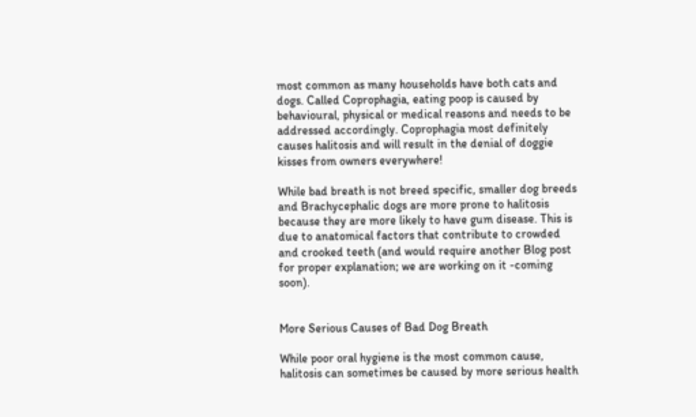most common as many households have both cats and dogs. Called Coprophagia, eating poop is caused by behavioural, physical or medical reasons and needs to be addressed accordingly. Coprophagia most definitely causes halitosis and will result in the denial of doggie kisses from owners everywhere!

While bad breath is not breed specific, smaller dog breeds and Brachycephalic dogs are more prone to halitosis because they are more likely to have gum disease. This is due to anatomical factors that contribute to crowded and crooked teeth (and would require another Blog post for proper explanation; we are working on it -coming soon).


More Serious Causes of Bad Dog Breath

While poor oral hygiene is the most common cause, halitosis can sometimes be caused by more serious health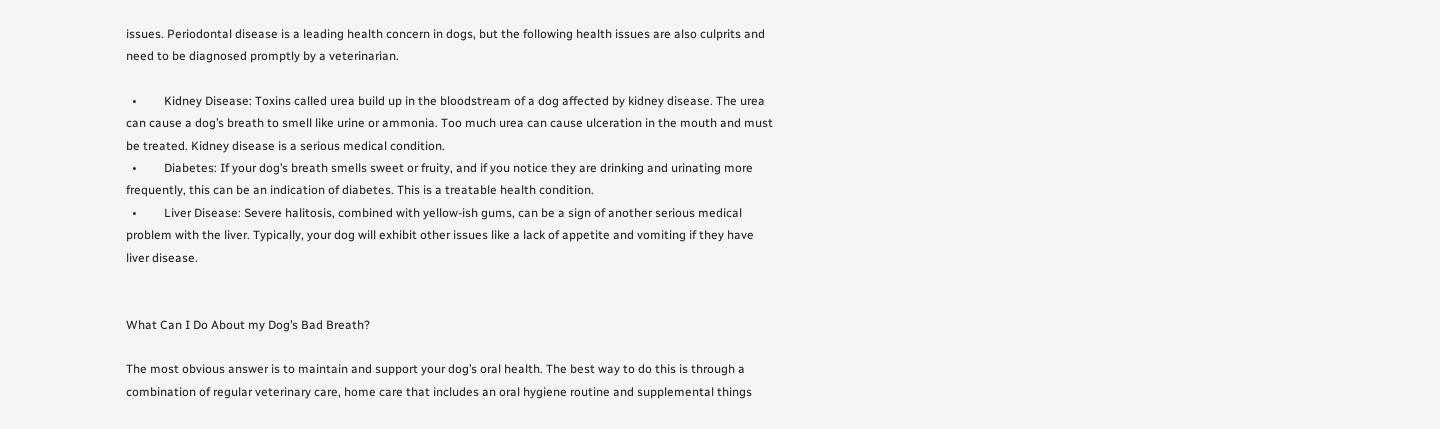issues. Periodontal disease is a leading health concern in dogs, but the following health issues are also culprits and need to be diagnosed promptly by a veterinarian.

  •         Kidney Disease: Toxins called urea build up in the bloodstream of a dog affected by kidney disease. The urea can cause a dog’s breath to smell like urine or ammonia. Too much urea can cause ulceration in the mouth and must be treated. Kidney disease is a serious medical condition.
  •         Diabetes: If your dog’s breath smells sweet or fruity, and if you notice they are drinking and urinating more frequently, this can be an indication of diabetes. This is a treatable health condition.
  •         Liver Disease: Severe halitosis, combined with yellow-ish gums, can be a sign of another serious medical problem with the liver. Typically, your dog will exhibit other issues like a lack of appetite and vomiting if they have liver disease.


What Can I Do About my Dog’s Bad Breath?

The most obvious answer is to maintain and support your dog’s oral health. The best way to do this is through a combination of regular veterinary care, home care that includes an oral hygiene routine and supplemental things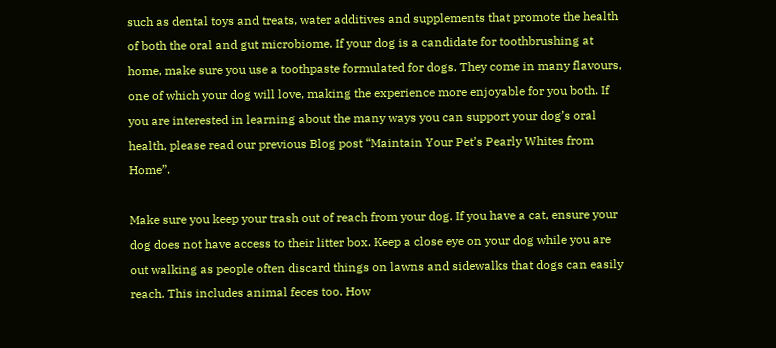such as dental toys and treats, water additives and supplements that promote the health of both the oral and gut microbiome. If your dog is a candidate for toothbrushing at home, make sure you use a toothpaste formulated for dogs. They come in many flavours, one of which your dog will love, making the experience more enjoyable for you both. If you are interested in learning about the many ways you can support your dog’s oral health, please read our previous Blog post “Maintain Your Pet’s Pearly Whites from Home”.

Make sure you keep your trash out of reach from your dog. If you have a cat, ensure your dog does not have access to their litter box. Keep a close eye on your dog while you are out walking as people often discard things on lawns and sidewalks that dogs can easily reach. This includes animal feces too. How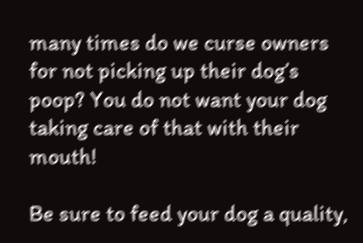many times do we curse owners for not picking up their dog’s poop? You do not want your dog taking care of that with their mouth!

Be sure to feed your dog a quality,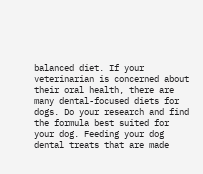balanced diet. If your veterinarian is concerned about their oral health, there are many dental-focused diets for dogs. Do your research and find the formula best suited for your dog. Feeding your dog dental treats that are made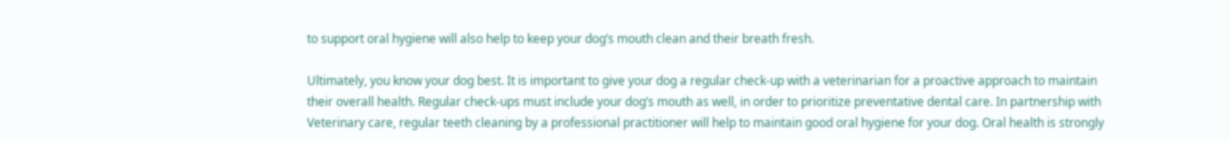to support oral hygiene will also help to keep your dog’s mouth clean and their breath fresh.

Ultimately, you know your dog best. It is important to give your dog a regular check-up with a veterinarian for a proactive approach to maintain their overall health. Regular check-ups must include your dog’s mouth as well, in order to prioritize preventative dental care. In partnership with Veterinary care, regular teeth cleaning by a professional practitioner will help to maintain good oral hygiene for your dog. Oral health is strongly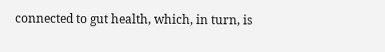connected to gut health, which, in turn, is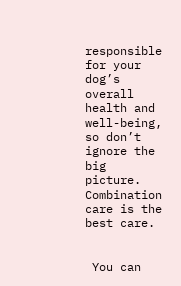responsible for your dog’s overall health and well-being, so don’t ignore the big picture. Combination care is the best care.


 You can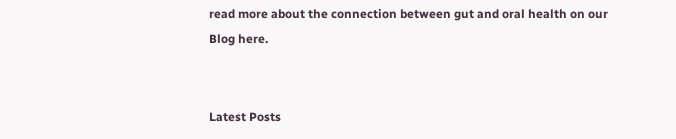read more about the connection between gut and oral health on our Blog here.


Latest Posts